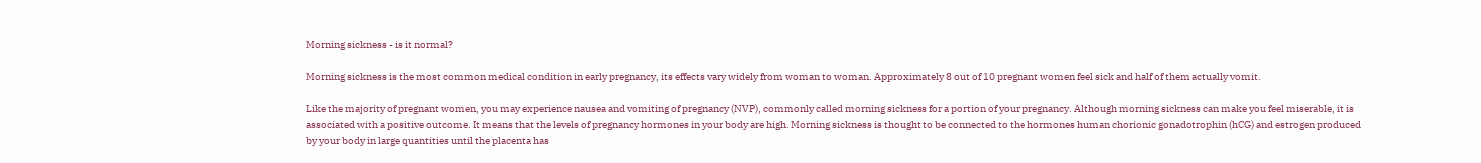Morning sickness - is it normal?

Morning sickness is the most common medical condition in early pregnancy, its effects vary widely from woman to woman. Approximately 8 out of 10 pregnant women feel sick and half of them actually vomit.

Like the majority of pregnant women, you may experience nausea and vomiting of pregnancy (NVP), commonly called morning sickness for a portion of your pregnancy. Although morning sickness can make you feel miserable, it is associated with a positive outcome. It means that the levels of pregnancy hormones in your body are high. Morning sickness is thought to be connected to the hormones human chorionic gonadotrophin (hCG) and estrogen produced by your body in large quantities until the placenta has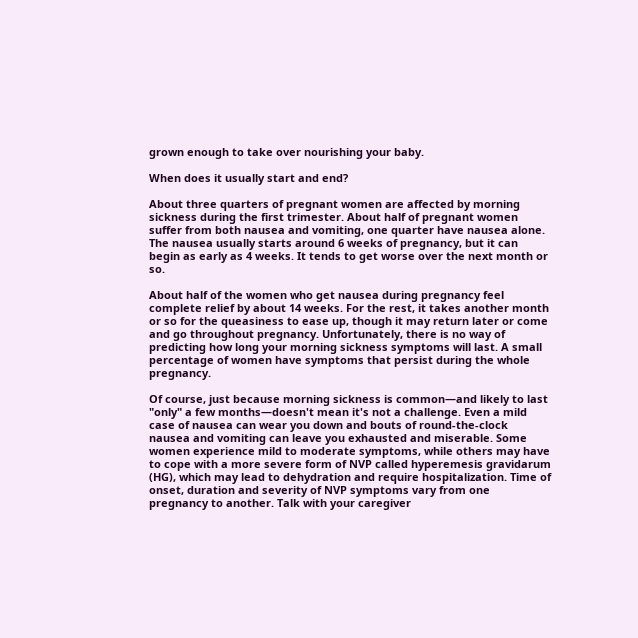grown enough to take over nourishing your baby.

When does it usually start and end?

About three quarters of pregnant women are affected by morning sickness during the first trimester. About half of pregnant women suffer from both nausea and vomiting, one quarter have nausea alone. The nausea usually starts around 6 weeks of pregnancy, but it can begin as early as 4 weeks. It tends to get worse over the next month or so.

About half of the women who get nausea during pregnancy feel complete relief by about 14 weeks. For the rest, it takes another month or so for the queasiness to ease up, though it may return later or come and go throughout pregnancy. Unfortunately, there is no way of predicting how long your morning sickness symptoms will last. A small percentage of women have symptoms that persist during the whole pregnancy.

Of course, just because morning sickness is common—and likely to last "only" a few months—doesn't mean it's not a challenge. Even a mild case of nausea can wear you down and bouts of round-the-clock nausea and vomiting can leave you exhausted and miserable. Some women experience mild to moderate symptoms, while others may have to cope with a more severe form of NVP called hyperemesis gravidarum (HG), which may lead to dehydration and require hospitalization. Time of onset, duration and severity of NVP symptoms vary from one pregnancy to another. Talk with your caregiver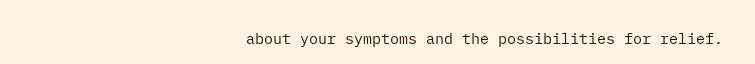about your symptoms and the possibilities for relief.